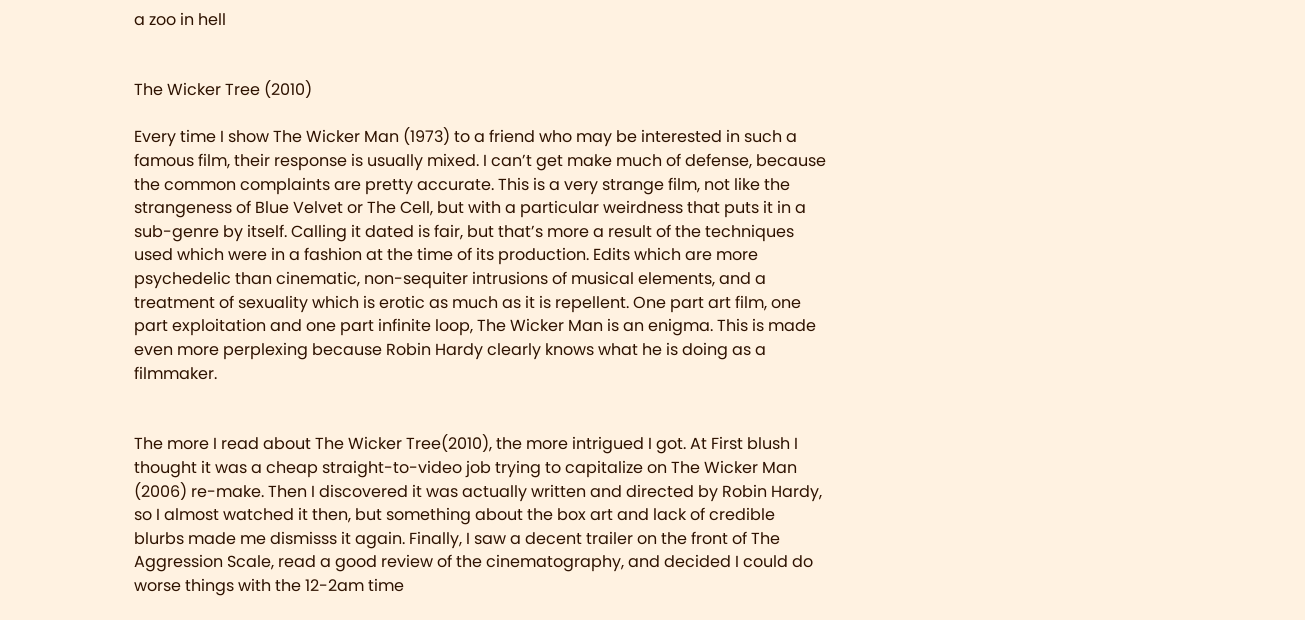a zoo in hell


The Wicker Tree (2010)

Every time I show The Wicker Man (1973) to a friend who may be interested in such a famous film, their response is usually mixed. I can’t get make much of defense, because the common complaints are pretty accurate. This is a very strange film, not like the strangeness of Blue Velvet or The Cell, but with a particular weirdness that puts it in a sub-genre by itself. Calling it dated is fair, but that’s more a result of the techniques used which were in a fashion at the time of its production. Edits which are more psychedelic than cinematic, non-sequiter intrusions of musical elements, and a treatment of sexuality which is erotic as much as it is repellent. One part art film, one part exploitation and one part infinite loop, The Wicker Man is an enigma. This is made even more perplexing because Robin Hardy clearly knows what he is doing as a filmmaker.


The more I read about The Wicker Tree(2010), the more intrigued I got. At First blush I thought it was a cheap straight-to-video job trying to capitalize on The Wicker Man (2006) re-make. Then I discovered it was actually written and directed by Robin Hardy, so I almost watched it then, but something about the box art and lack of credible blurbs made me dismisss it again. Finally, I saw a decent trailer on the front of The Aggression Scale, read a good review of the cinematography, and decided I could do worse things with the 12-2am time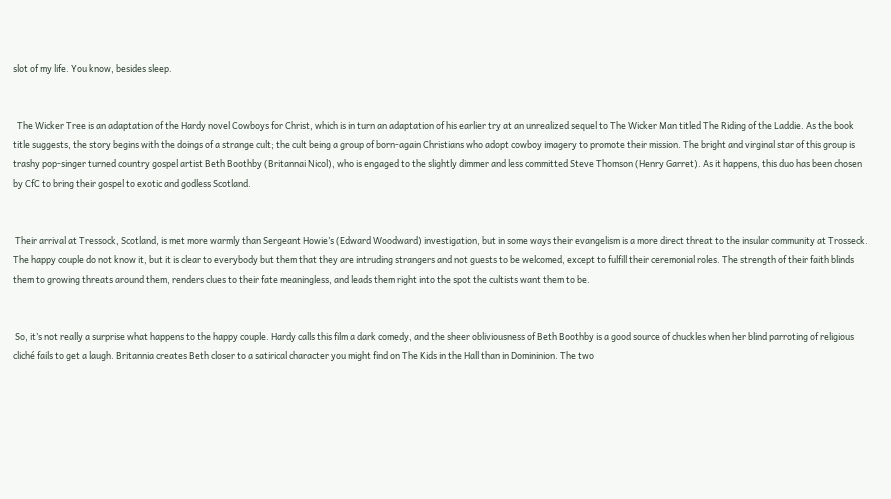slot of my life. You know, besides sleep.


  The Wicker Tree is an adaptation of the Hardy novel Cowboys for Christ, which is in turn an adaptation of his earlier try at an unrealized sequel to The Wicker Man titled The Riding of the Laddie. As the book title suggests, the story begins with the doings of a strange cult; the cult being a group of born-again Christians who adopt cowboy imagery to promote their mission. The bright and virginal star of this group is trashy pop-singer turned country gospel artist Beth Boothby (Britannai Nicol), who is engaged to the slightly dimmer and less committed Steve Thomson (Henry Garret). As it happens, this duo has been chosen by CfC to bring their gospel to exotic and godless Scotland.


 Their arrival at Tressock, Scotland, is met more warmly than Sergeant Howie’s (Edward Woodward) investigation, but in some ways their evangelism is a more direct threat to the insular community at Trosseck. The happy couple do not know it, but it is clear to everybody but them that they are intruding strangers and not guests to be welcomed, except to fulfill their ceremonial roles. The strength of their faith blinds them to growing threats around them, renders clues to their fate meaningless, and leads them right into the spot the cultists want them to be.


 So, it’s not really a surprise what happens to the happy couple. Hardy calls this film a dark comedy, and the sheer obliviousness of Beth Boothby is a good source of chuckles when her blind parroting of religious cliché fails to get a laugh. Britannia creates Beth closer to a satirical character you might find on The Kids in the Hall than in Domininion. The two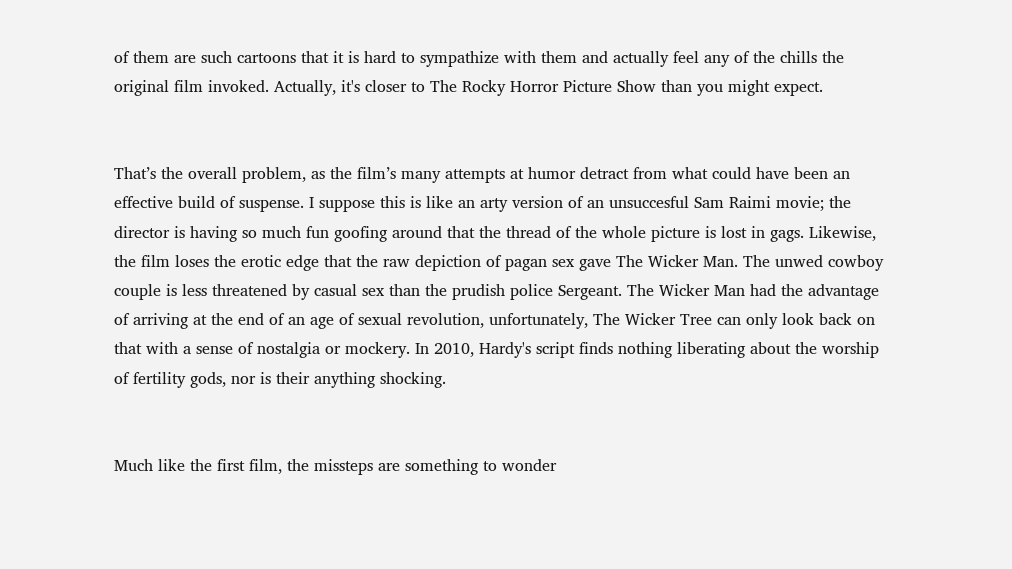of them are such cartoons that it is hard to sympathize with them and actually feel any of the chills the original film invoked. Actually, it's closer to The Rocky Horror Picture Show than you might expect.


That’s the overall problem, as the film’s many attempts at humor detract from what could have been an effective build of suspense. I suppose this is like an arty version of an unsuccesful Sam Raimi movie; the director is having so much fun goofing around that the thread of the whole picture is lost in gags. Likewise, the film loses the erotic edge that the raw depiction of pagan sex gave The Wicker Man. The unwed cowboy couple is less threatened by casual sex than the prudish police Sergeant. The Wicker Man had the advantage of arriving at the end of an age of sexual revolution, unfortunately, The Wicker Tree can only look back on that with a sense of nostalgia or mockery. In 2010, Hardy's script finds nothing liberating about the worship of fertility gods, nor is their anything shocking.


Much like the first film, the missteps are something to wonder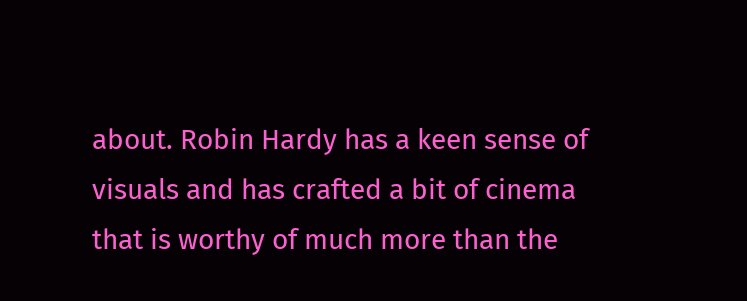about. Robin Hardy has a keen sense of visuals and has crafted a bit of cinema that is worthy of much more than the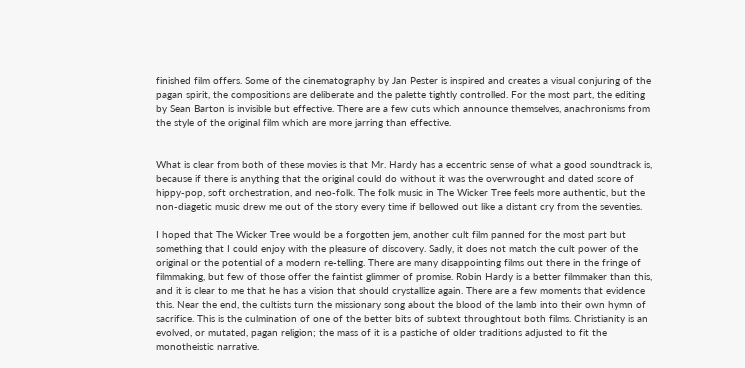finished film offers. Some of the cinematography by Jan Pester is inspired and creates a visual conjuring of the pagan spirit, the compositions are deliberate and the palette tightly controlled. For the most part, the editing by Sean Barton is invisible but effective. There are a few cuts which announce themselves, anachronisms from the style of the original film which are more jarring than effective.


What is clear from both of these movies is that Mr. Hardy has a eccentric sense of what a good soundtrack is, because if there is anything that the original could do without it was the overwrought and dated score of hippy-pop, soft orchestration, and neo-folk. The folk music in The Wicker Tree feels more authentic, but the non-diagetic music drew me out of the story every time if bellowed out like a distant cry from the seventies.

I hoped that The Wicker Tree would be a forgotten jem, another cult film panned for the most part but something that I could enjoy with the pleasure of discovery. Sadly, it does not match the cult power of the original or the potential of a modern re-telling. There are many disappointing films out there in the fringe of filmmaking, but few of those offer the faintist glimmer of promise. Robin Hardy is a better filmmaker than this, and it is clear to me that he has a vision that should crystallize again. There are a few moments that evidence this. Near the end, the cultists turn the missionary song about the blood of the lamb into their own hymn of sacrifice. This is the culmination of one of the better bits of subtext throughtout both films. Christianity is an evolved, or mutated, pagan religion; the mass of it is a pastiche of older traditions adjusted to fit the monotheistic narrative.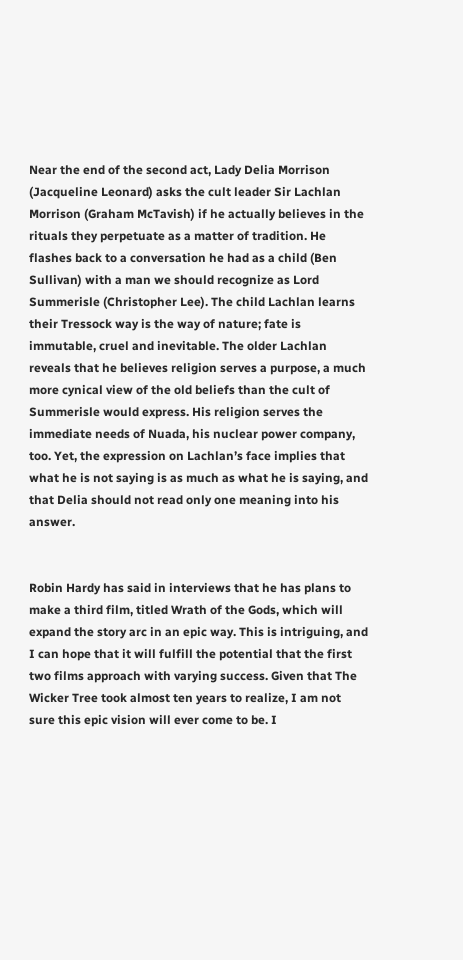Near the end of the second act, Lady Delia Morrison (Jacqueline Leonard) asks the cult leader Sir Lachlan Morrison (Graham McTavish) if he actually believes in the rituals they perpetuate as a matter of tradition. He flashes back to a conversation he had as a child (Ben Sullivan) with a man we should recognize as Lord Summerisle (Christopher Lee). The child Lachlan learns their Tressock way is the way of nature; fate is immutable, cruel and inevitable. The older Lachlan reveals that he believes religion serves a purpose, a much more cynical view of the old beliefs than the cult of Summerisle would express. His religion serves the immediate needs of Nuada, his nuclear power company, too. Yet, the expression on Lachlan’s face implies that what he is not saying is as much as what he is saying, and that Delia should not read only one meaning into his answer.


Robin Hardy has said in interviews that he has plans to make a third film, titled Wrath of the Gods, which will expand the story arc in an epic way. This is intriguing, and I can hope that it will fulfill the potential that the first two films approach with varying success. Given that The Wicker Tree took almost ten years to realize, I am not sure this epic vision will ever come to be. I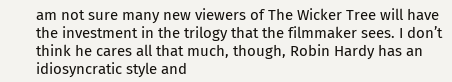am not sure many new viewers of The Wicker Tree will have the investment in the trilogy that the filmmaker sees. I don’t think he cares all that much, though, Robin Hardy has an idiosyncratic style and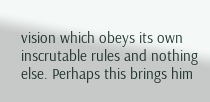vision which obeys its own inscrutable rules and nothing else. Perhaps this brings him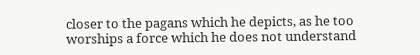closer to the pagans which he depicts, as he too worships a force which he does not understand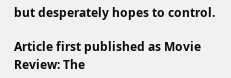but desperately hopes to control.

Article first published as Movie Review: The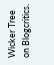Wicker Tree on Blogcritics.